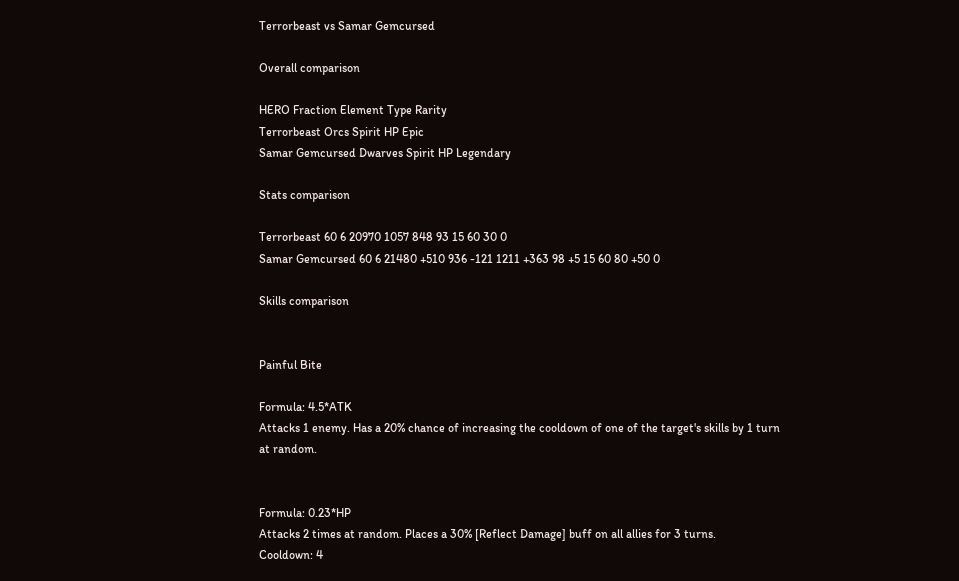Terrorbeast vs Samar Gemcursed

Overall comparison

HERO Fraction Element Type Rarity
Terrorbeast Orcs Spirit HP Epic
Samar Gemcursed Dwarves Spirit HP Legendary

Stats comparison

Terrorbeast 60 6 20970 1057 848 93 15 60 30 0
Samar Gemcursed 60 6 21480 +510 936 -121 1211 +363 98 +5 15 60 80 +50 0

Skills comparison


Painful Bite

Formula: 4.5*ATK
Attacks 1 enemy. Has a 20% chance of increasing the cooldown of one of the target's skills by 1 turn at random.


Formula: 0.23*HP
Attacks 2 times at random. Places a 30% [Reflect Damage] buff on all allies for 3 turns.
Cooldown: 4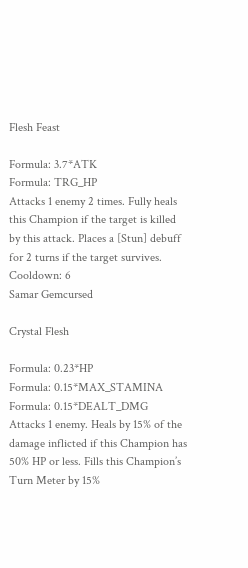Flesh Feast

Formula: 3.7*ATK
Formula: TRG_HP
Attacks 1 enemy 2 times. Fully heals this Champion if the target is killed by this attack. Places a [Stun] debuff for 2 turns if the target survives.
Cooldown: 6
Samar Gemcursed

Crystal Flesh

Formula: 0.23*HP
Formula: 0.15*MAX_STAMINA
Formula: 0.15*DEALT_DMG
Attacks 1 enemy. Heals by 15% of the damage inflicted if this Champion has 50% HP or less. Fills this Champion’s Turn Meter by 15%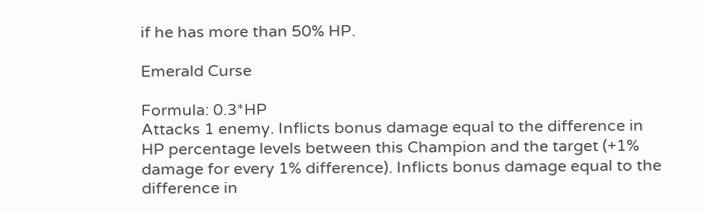if he has more than 50% HP.

Emerald Curse

Formula: 0.3*HP
Attacks 1 enemy. Inflicts bonus damage equal to the difference in HP percentage levels between this Champion and the target (+1% damage for every 1% difference). Inflicts bonus damage equal to the difference in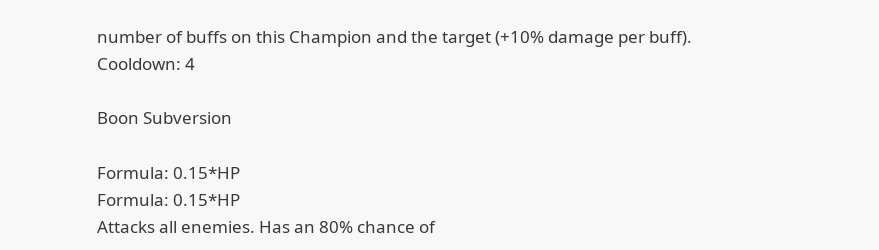number of buffs on this Champion and the target (+10% damage per buff).
Cooldown: 4

Boon Subversion

Formula: 0.15*HP
Formula: 0.15*HP
Attacks all enemies. Has an 80% chance of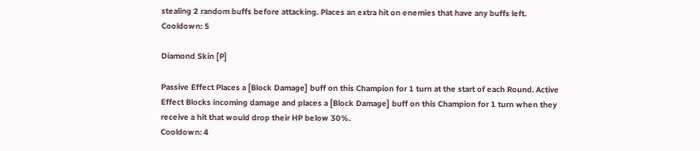stealing 2 random buffs before attacking. Places an extra hit on enemies that have any buffs left.
Cooldown: 5

Diamond Skin [P]

Passive Effect Places a [Block Damage] buff on this Champion for 1 turn at the start of each Round. Active Effect Blocks incoming damage and places a [Block Damage] buff on this Champion for 1 turn when they receive a hit that would drop their HP below 30%.
Cooldown: 4